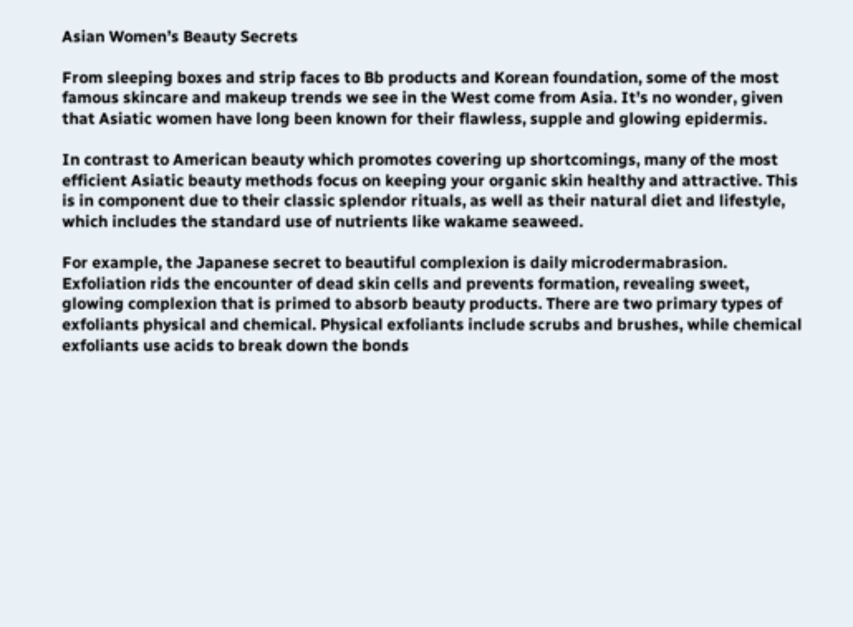Asian Women’s Beauty Secrets

From sleeping boxes and strip faces to Bb products and Korean foundation, some of the most famous skincare and makeup trends we see in the West come from Asia. It’s no wonder, given that Asiatic women have long been known for their flawless, supple and glowing epidermis.

In contrast to American beauty which promotes covering up shortcomings, many of the most efficient Asiatic beauty methods focus on keeping your organic skin healthy and attractive. This is in component due to their classic splendor rituals, as well as their natural diet and lifestyle, which includes the standard use of nutrients like wakame seaweed.

For example, the Japanese secret to beautiful complexion is daily microdermabrasion. Exfoliation rids the encounter of dead skin cells and prevents formation, revealing sweet, glowing complexion that is primed to absorb beauty products. There are two primary types of exfoliants physical and chemical. Physical exfoliants include scrubs and brushes, while chemical exfoliants use acids to break down the bonds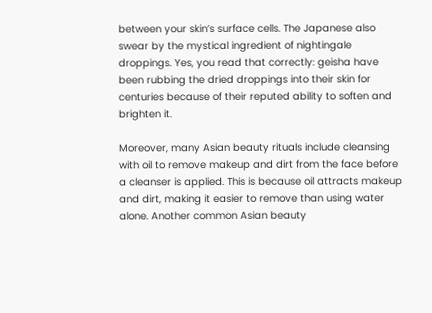between your skin’s surface cells. The Japanese also swear by the mystical ingredient of nightingale droppings. Yes, you read that correctly: geisha have been rubbing the dried droppings into their skin for centuries because of their reputed ability to soften and brighten it.

Moreover, many Asian beauty rituals include cleansing with oil to remove makeup and dirt from the face before a cleanser is applied. This is because oil attracts makeup and dirt, making it easier to remove than using water alone. Another common Asian beauty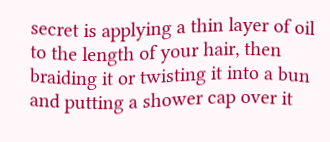secret is applying a thin layer of oil to the length of your hair, then braiding it or twisting it into a bun and putting a shower cap over it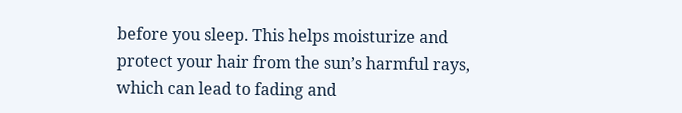before you sleep. This helps moisturize and protect your hair from the sun’s harmful rays, which can lead to fading and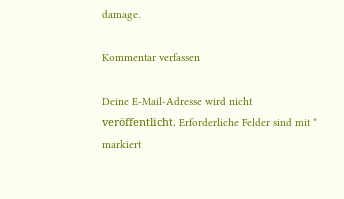damage.

Kommentar verfassen

Deine E-Mail-Adresse wird nicht veröffentlicht. Erforderliche Felder sind mit * markiert